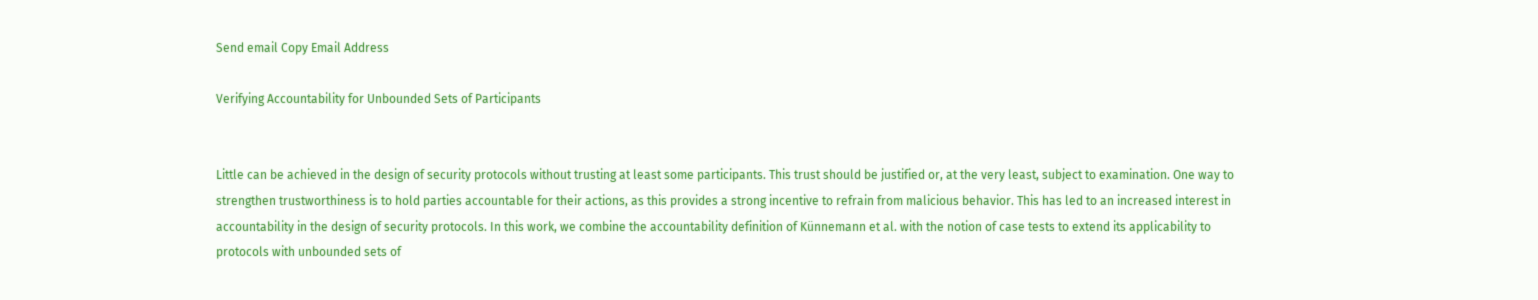Send email Copy Email Address

Verifying Accountability for Unbounded Sets of Participants


Little can be achieved in the design of security protocols without trusting at least some participants. This trust should be justified or, at the very least, subject to examination. One way to strengthen trustworthiness is to hold parties accountable for their actions, as this provides a strong incentive to refrain from malicious behavior. This has led to an increased interest in accountability in the design of security protocols. In this work, we combine the accountability definition of Künnemann et al. with the notion of case tests to extend its applicability to protocols with unbounded sets of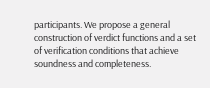participants. We propose a general construction of verdict functions and a set of verification conditions that achieve soundness and completeness.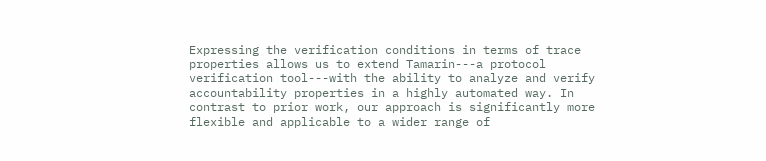Expressing the verification conditions in terms of trace properties allows us to extend Tamarin---a protocol verification tool---with the ability to analyze and verify accountability properties in a highly automated way. In contrast to prior work, our approach is significantly more flexible and applicable to a wider range of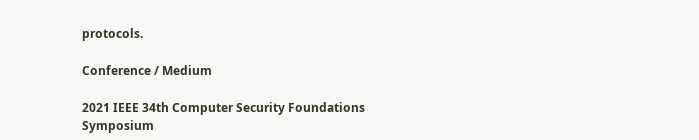protocols.

Conference / Medium

2021 IEEE 34th Computer Security Foundations Symposium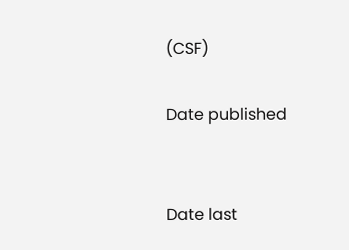(CSF)

Date published


Date last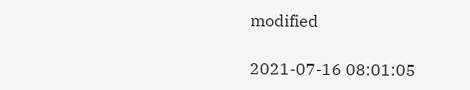modified

2021-07-16 08:01:05